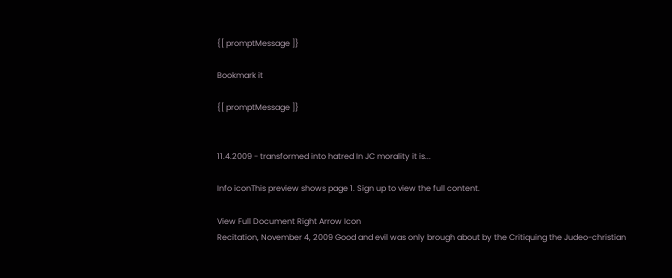{[ promptMessage ]}

Bookmark it

{[ promptMessage ]}


11.4.2009 - transformed into hatred In JC morality it is...

Info iconThis preview shows page 1. Sign up to view the full content.

View Full Document Right Arrow Icon
Recitation, November 4, 2009 Good and evil was only brough about by the Critiquing the Judeo-christian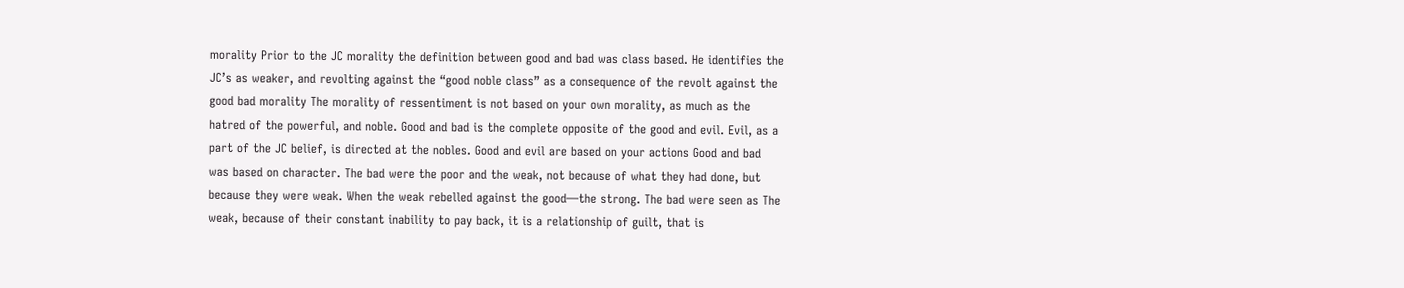morality Prior to the JC morality the definition between good and bad was class based. He identifies the JC’s as weaker, and revolting against the “good noble class” as a consequence of the revolt against the good bad morality The morality of ressentiment is not based on your own morality, as much as the hatred of the powerful, and noble. Good and bad is the complete opposite of the good and evil. Evil, as a part of the JC belief, is directed at the nobles. Good and evil are based on your actions Good and bad was based on character. The bad were the poor and the weak, not because of what they had done, but because they were weak. When the weak rebelled against the good—the strong. The bad were seen as The weak, because of their constant inability to pay back, it is a relationship of guilt, that is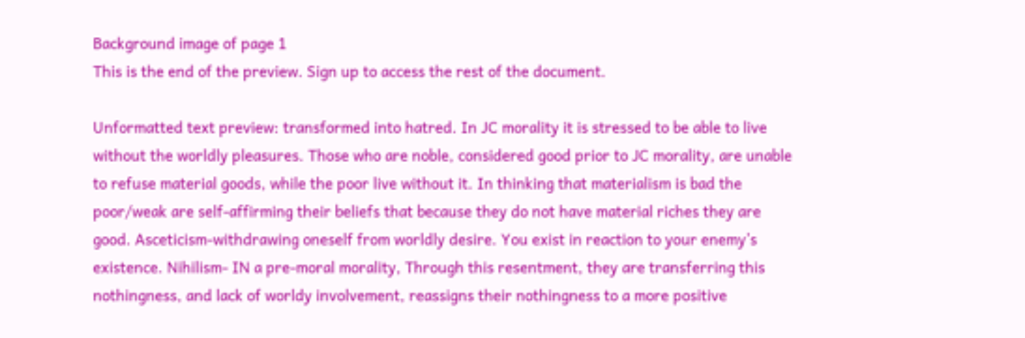Background image of page 1
This is the end of the preview. Sign up to access the rest of the document.

Unformatted text preview: transformed into hatred. In JC morality it is stressed to be able to live without the worldly pleasures. Those who are noble, considered good prior to JC morality, are unable to refuse material goods, while the poor live without it. In thinking that materialism is bad the poor/weak are self-affirming their beliefs that because they do not have material riches they are good. Asceticism-withdrawing oneself from worldly desire. You exist in reaction to your enemy’s existence. Nihilism- IN a pre-moral morality, Through this resentment, they are transferring this nothingness, and lack of worldy involvement, reassigns their nothingness to a more positive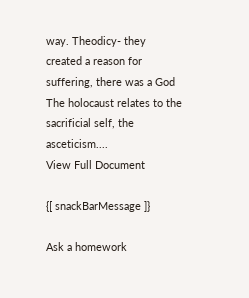way. Theodicy- they created a reason for suffering, there was a God The holocaust relates to the sacrificial self, the asceticism....
View Full Document

{[ snackBarMessage ]}

Ask a homework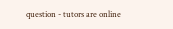question - tutors are online